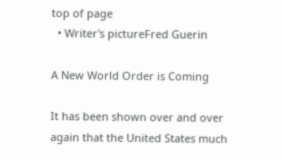top of page
  • Writer's pictureFred Guerin

A New World Order is Coming

It has been shown over and over again that the United States much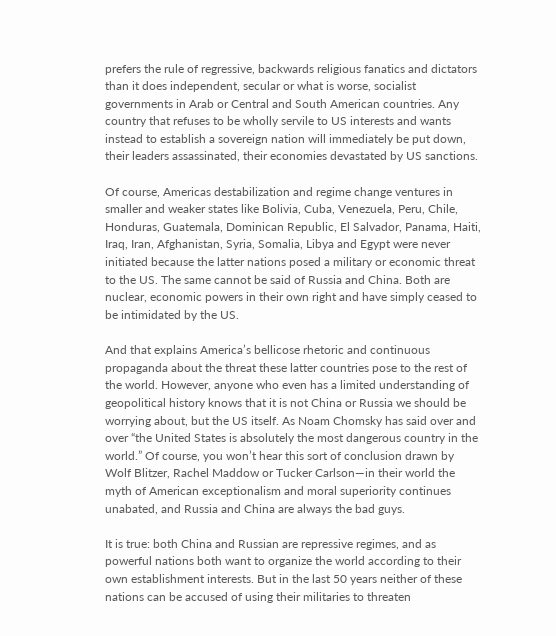prefers the rule of regressive, backwards religious fanatics and dictators than it does independent, secular or what is worse, socialist governments in Arab or Central and South American countries. Any country that refuses to be wholly servile to US interests and wants instead to establish a sovereign nation will immediately be put down, their leaders assassinated, their economies devastated by US sanctions.

Of course, Americas destabilization and regime change ventures in smaller and weaker states like Bolivia, Cuba, Venezuela, Peru, Chile, Honduras, Guatemala, Dominican Republic, El Salvador, Panama, Haiti, Iraq, Iran, Afghanistan, Syria, Somalia, Libya and Egypt were never initiated because the latter nations posed a military or economic threat to the US. The same cannot be said of Russia and China. Both are nuclear, economic powers in their own right and have simply ceased to be intimidated by the US.

And that explains America’s bellicose rhetoric and continuous propaganda about the threat these latter countries pose to the rest of the world. However, anyone who even has a limited understanding of geopolitical history knows that it is not China or Russia we should be worrying about, but the US itself. As Noam Chomsky has said over and over “the United States is absolutely the most dangerous country in the world.” Of course, you won’t hear this sort of conclusion drawn by Wolf Blitzer, Rachel Maddow or Tucker Carlson—in their world the myth of American exceptionalism and moral superiority continues unabated, and Russia and China are always the bad guys.

It is true: both China and Russian are repressive regimes, and as powerful nations both want to organize the world according to their own establishment interests. But in the last 50 years neither of these nations can be accused of using their militaries to threaten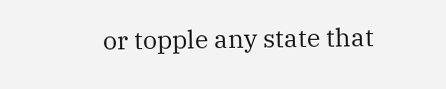or topple any state that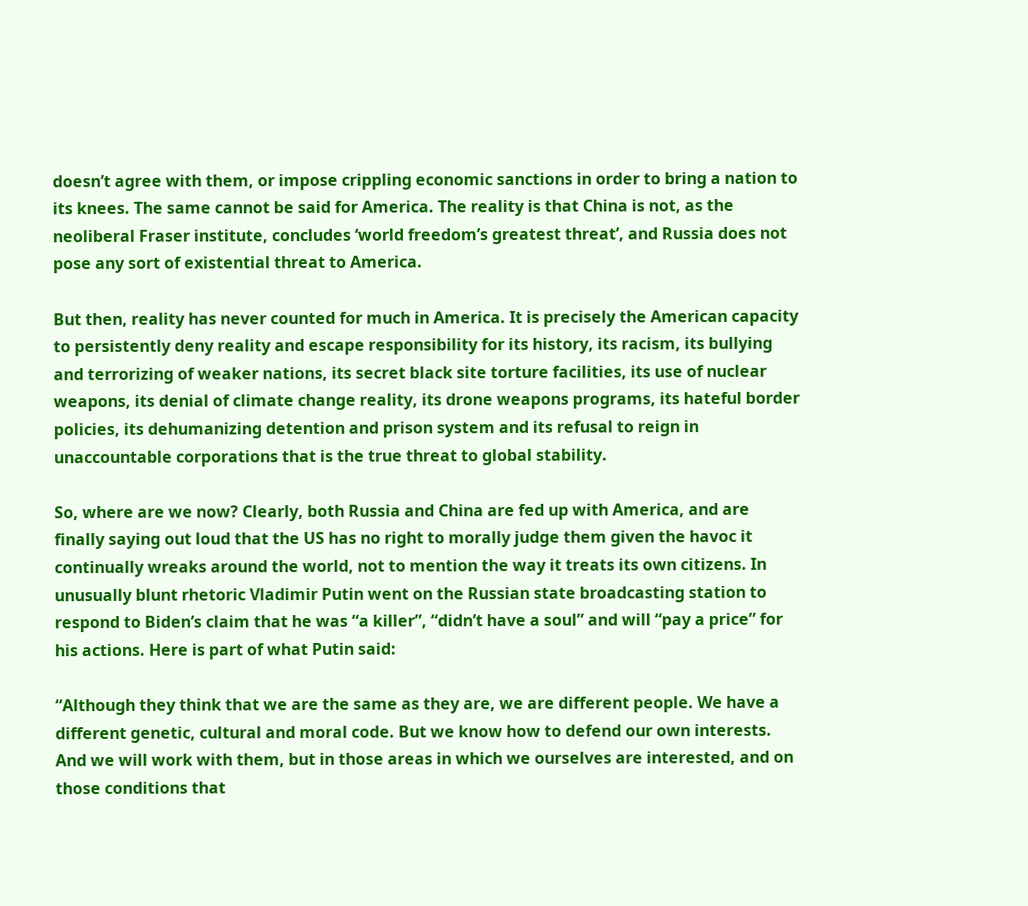doesn’t agree with them, or impose crippling economic sanctions in order to bring a nation to its knees. The same cannot be said for America. The reality is that China is not, as the neoliberal Fraser institute, concludes ‘world freedom’s greatest threat’, and Russia does not pose any sort of existential threat to America.

But then, reality has never counted for much in America. It is precisely the American capacity to persistently deny reality and escape responsibility for its history, its racism, its bullying and terrorizing of weaker nations, its secret black site torture facilities, its use of nuclear weapons, its denial of climate change reality, its drone weapons programs, its hateful border policies, its dehumanizing detention and prison system and its refusal to reign in unaccountable corporations that is the true threat to global stability.

So, where are we now? Clearly, both Russia and China are fed up with America, and are finally saying out loud that the US has no right to morally judge them given the havoc it continually wreaks around the world, not to mention the way it treats its own citizens. In unusually blunt rhetoric Vladimir Putin went on the Russian state broadcasting station to respond to Biden’s claim that he was “a killer”, “didn’t have a soul” and will “pay a price” for his actions. Here is part of what Putin said:

“Although they think that we are the same as they are, we are different people. We have a different genetic, cultural and moral code. But we know how to defend our own interests. And we will work with them, but in those areas in which we ourselves are interested, and on those conditions that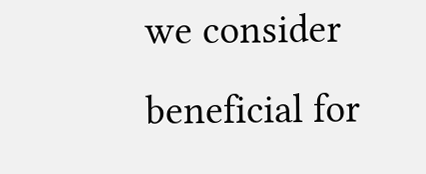we consider beneficial for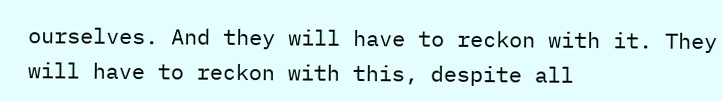ourselves. And they will have to reckon with it. They will have to reckon with this, despite all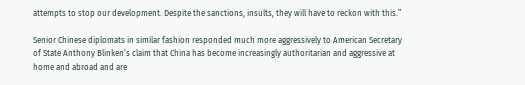attempts to stop our development. Despite the sanctions, insults, they will have to reckon with this.”

Senior Chinese diplomats in similar fashion responded much more aggressively to American Secretary of State Anthony Blinken’s claim that China has become increasingly authoritarian and aggressive at home and abroad and are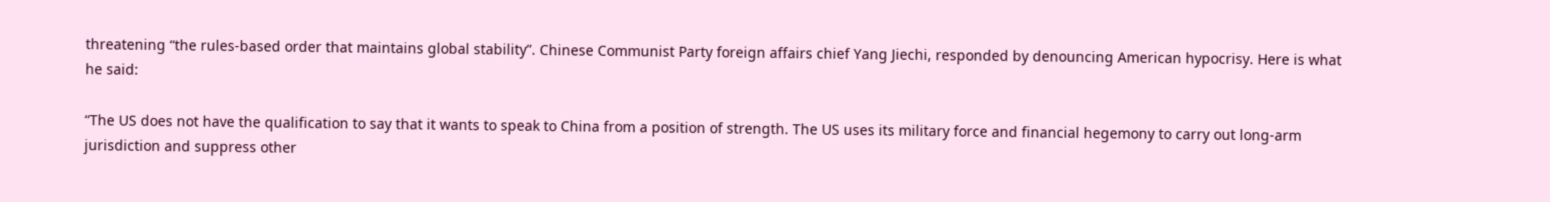threatening “the rules-based order that maintains global stability”. Chinese Communist Party foreign affairs chief Yang Jiechi, responded by denouncing American hypocrisy. Here is what he said:

“The US does not have the qualification to say that it wants to speak to China from a position of strength. The US uses its military force and financial hegemony to carry out long-arm jurisdiction and suppress other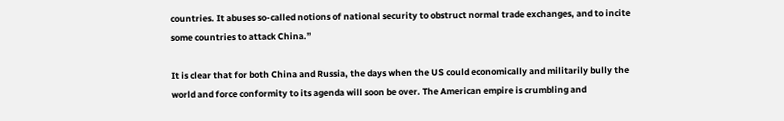countries. It abuses so-called notions of national security to obstruct normal trade exchanges, and to incite some countries to attack China.”

It is clear that for both China and Russia, the days when the US could economically and militarily bully the world and force conformity to its agenda will soon be over. The American empire is crumbling and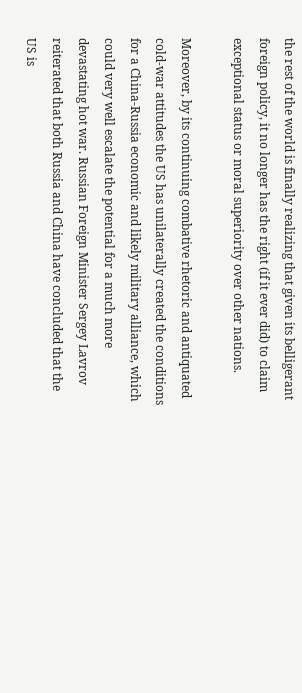the rest of the world is finally realizing that given its belligerant foreign policy, it no longer has the right (if it ever did) to claim exceptional status or moral superiority over other nations.

Moreover, by its continuing combative rhetoric and antiquated cold-war attitudes the US has unilaterally created the conditions for a China-Russia economic and likely military alliance, which could very well escalate the potential for a much more devastating hot war. Russian Foreign Minister Sergey Lavrov reiterated that both Russia and China have concluded that the US is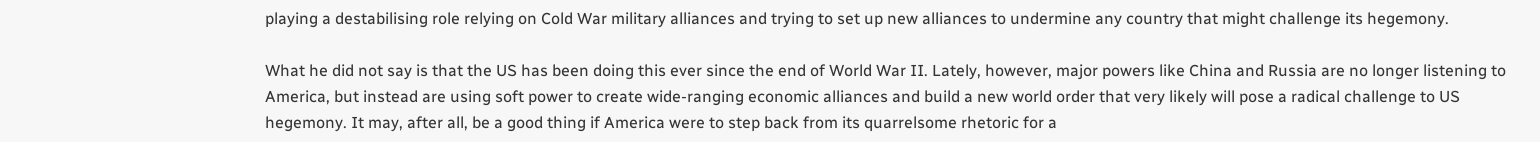playing a destabilising role relying on Cold War military alliances and trying to set up new alliances to undermine any country that might challenge its hegemony.

What he did not say is that the US has been doing this ever since the end of World War II. Lately, however, major powers like China and Russia are no longer listening to America, but instead are using soft power to create wide-ranging economic alliances and build a new world order that very likely will pose a radical challenge to US hegemony. It may, after all, be a good thing if America were to step back from its quarrelsome rhetoric for a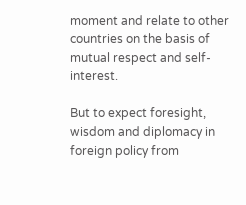moment and relate to other countries on the basis of mutual respect and self-interest.

But to expect foresight, wisdom and diplomacy in foreign policy from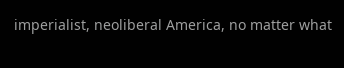imperialist, neoliberal America, no matter what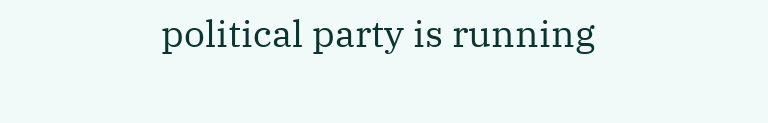political party is running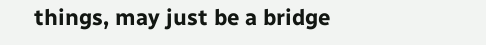things, may just be a bridge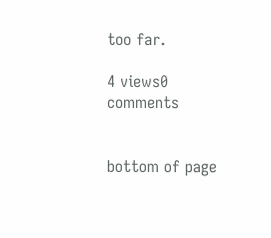too far.

4 views0 comments


bottom of page